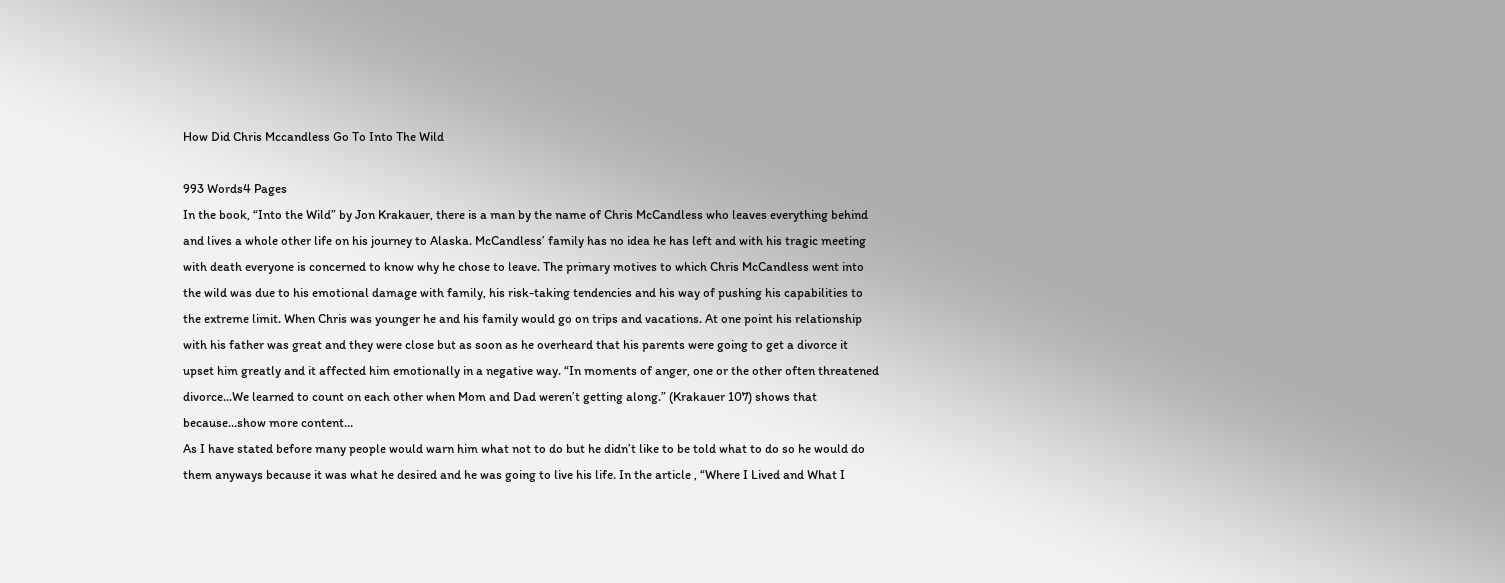How Did Chris Mccandless Go To Into The Wild

993 Words4 Pages
In the book, “Into the Wild” by Jon Krakauer, there is a man by the name of Chris McCandless who leaves everything behind and lives a whole other life on his journey to Alaska. McCandless’ family has no idea he has left and with his tragic meeting with death everyone is concerned to know why he chose to leave. The primary motives to which Chris McCandless went into the wild was due to his emotional damage with family, his risk-taking tendencies and his way of pushing his capabilities to the extreme limit. When Chris was younger he and his family would go on trips and vacations. At one point his relationship with his father was great and they were close but as soon as he overheard that his parents were going to get a divorce it upset him greatly and it affected him emotionally in a negative way. “In moments of anger, one or the other often threatened divorce...We learned to count on each other when Mom and Dad weren’t getting along.” (Krakauer 107) shows that because…show more content…
As I have stated before many people would warn him what not to do but he didn’t like to be told what to do so he would do them anyways because it was what he desired and he was going to live his life. In the article , “Where I Lived and What I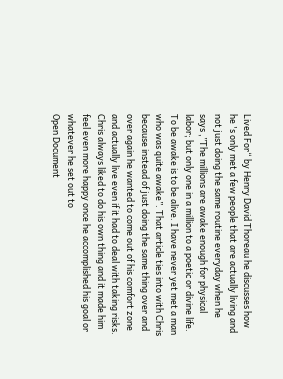Lived For“ by Henry David Thoreau he discusses how he 's only met a few people that are actually living and not just doing the same routine everyday when he says ,”The millions are awake enough for physical labor; but only one in a million to a poetic or divine life. To be awake is to be alive. I have never yet met a man who was quite awake”. That article ties into with Chris because instead of just doing the same thing over and over again he wanted to come out of his comfort zone and actually live even if it had to deal with taking risks. Chris always liked to do his own thing and it made him feel even more happy once he accomplished his goal or whatever he set out to
Open Document